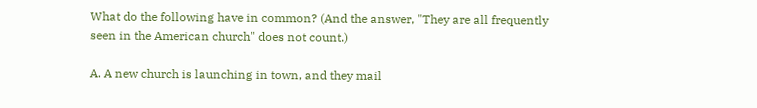What do the following have in common? (And the answer, "They are all frequently seen in the American church" does not count.)

A. A new church is launching in town, and they mail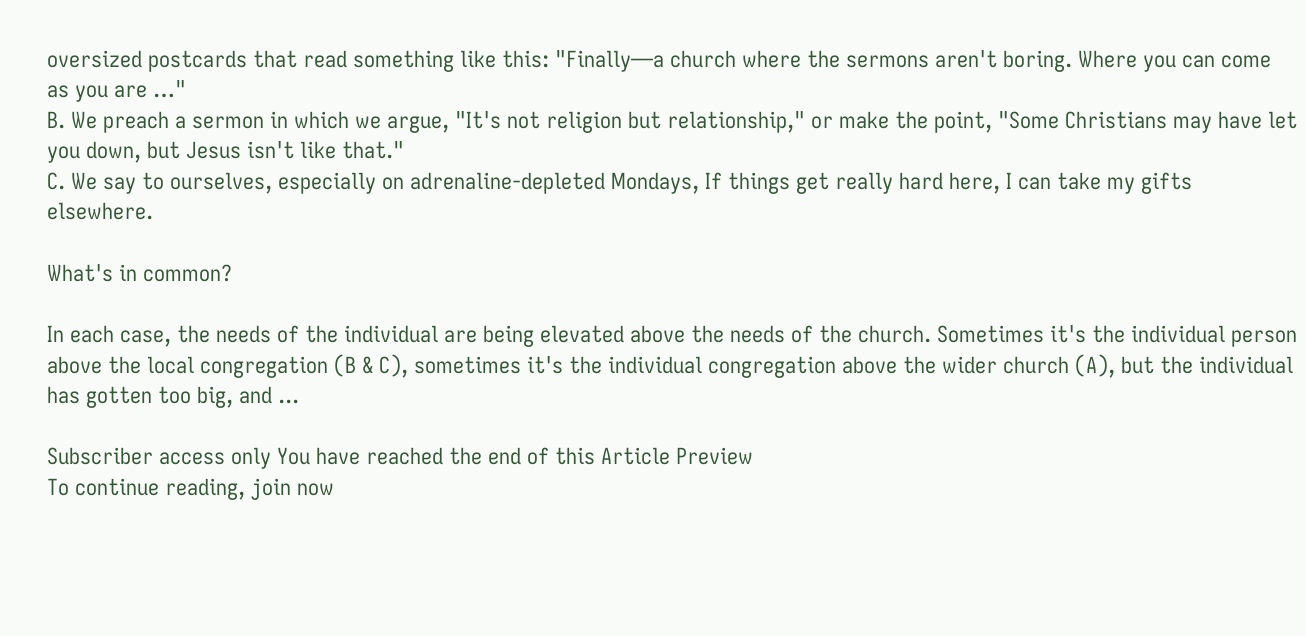oversized postcards that read something like this: "Finally—a church where the sermons aren't boring. Where you can come as you are …"
B. We preach a sermon in which we argue, "It's not religion but relationship," or make the point, "Some Christians may have let you down, but Jesus isn't like that."
C. We say to ourselves, especially on adrenaline-depleted Mondays, If things get really hard here, I can take my gifts elsewhere.

What's in common?

In each case, the needs of the individual are being elevated above the needs of the church. Sometimes it's the individual person above the local congregation (B & C), sometimes it's the individual congregation above the wider church (A), but the individual has gotten too big, and ...

Subscriber access only You have reached the end of this Article Preview
To continue reading, join now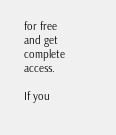for free and get complete access.

If you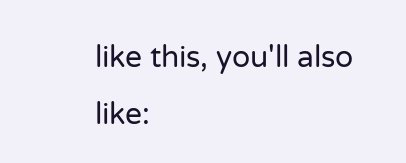like this, you'll also like: